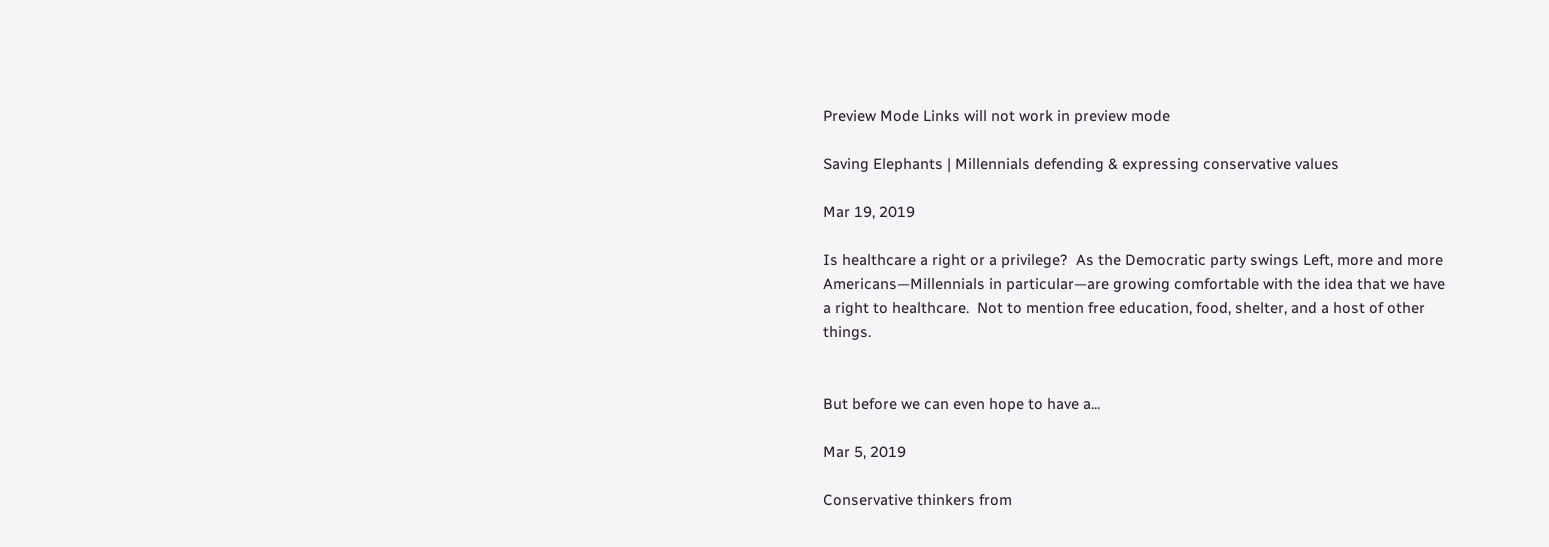Preview Mode Links will not work in preview mode

Saving Elephants | Millennials defending & expressing conservative values

Mar 19, 2019

Is healthcare a right or a privilege?  As the Democratic party swings Left, more and more Americans—Millennials in particular—are growing comfortable with the idea that we have a right to healthcare.  Not to mention free education, food, shelter, and a host of other things.


But before we can even hope to have a...

Mar 5, 2019

Conservative thinkers from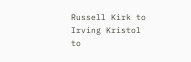Russell Kirk to Irving Kristol to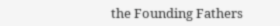the Founding Fathers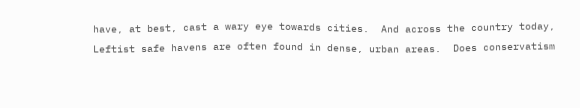have, at best, cast a wary eye towards cities.  And across the country today, Leftist safe havens are often found in dense, urban areas.  Does conservatism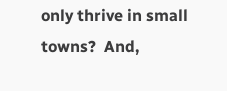only thrive in small towns?  And,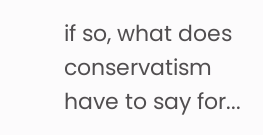if so, what does conservatism have to say for...